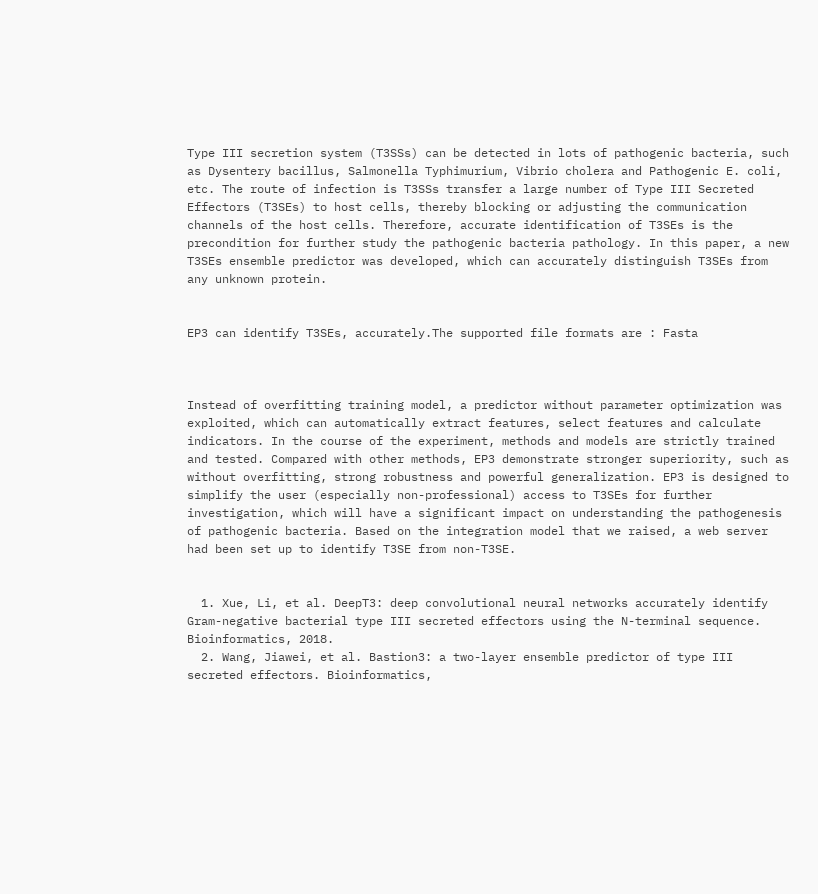Type III secretion system (T3SSs) can be detected in lots of pathogenic bacteria, such as Dysentery bacillus, Salmonella Typhimurium, Vibrio cholera and Pathogenic E. coli, etc. The route of infection is T3SSs transfer a large number of Type III Secreted Effectors (T3SEs) to host cells, thereby blocking or adjusting the communication channels of the host cells. Therefore, accurate identification of T3SEs is the precondition for further study the pathogenic bacteria pathology. In this paper, a new T3SEs ensemble predictor was developed, which can accurately distinguish T3SEs from any unknown protein.


EP3 can identify T3SEs, accurately.The supported file formats are : Fasta



Instead of overfitting training model, a predictor without parameter optimization was exploited, which can automatically extract features, select features and calculate indicators. In the course of the experiment, methods and models are strictly trained and tested. Compared with other methods, EP3 demonstrate stronger superiority, such as without overfitting, strong robustness and powerful generalization. EP3 is designed to simplify the user (especially non-professional) access to T3SEs for further investigation, which will have a significant impact on understanding the pathogenesis of pathogenic bacteria. Based on the integration model that we raised, a web server had been set up to identify T3SE from non-T3SE.


  1. Xue, Li, et al. DeepT3: deep convolutional neural networks accurately identify Gram-negative bacterial type III secreted effectors using the N-terminal sequence. Bioinformatics, 2018.
  2. Wang, Jiawei, et al. Bastion3: a two-layer ensemble predictor of type III secreted effectors. Bioinformatics,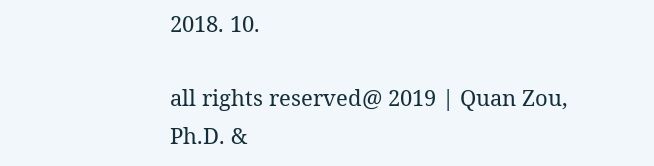2018. 10.

all rights reserved@ 2019 | Quan Zou, Ph.D. &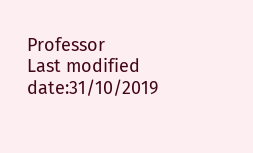Professor
Last modified date:31/10/2019